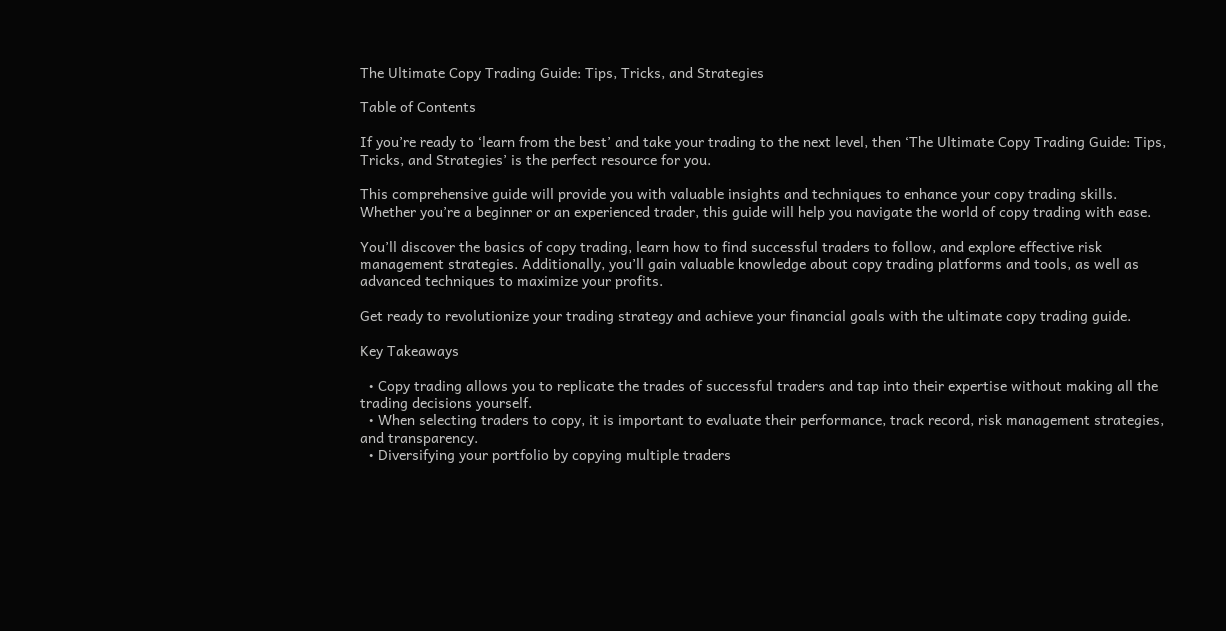The Ultimate Copy Trading Guide: Tips, Tricks, and Strategies

Table of Contents

If you’re ready to ‘learn from the best’ and take your trading to the next level, then ‘The Ultimate Copy Trading Guide: Tips, Tricks, and Strategies’ is the perfect resource for you.

This comprehensive guide will provide you with valuable insights and techniques to enhance your copy trading skills. Whether you’re a beginner or an experienced trader, this guide will help you navigate the world of copy trading with ease.

You’ll discover the basics of copy trading, learn how to find successful traders to follow, and explore effective risk management strategies. Additionally, you’ll gain valuable knowledge about copy trading platforms and tools, as well as advanced techniques to maximize your profits.

Get ready to revolutionize your trading strategy and achieve your financial goals with the ultimate copy trading guide.

Key Takeaways

  • Copy trading allows you to replicate the trades of successful traders and tap into their expertise without making all the trading decisions yourself.
  • When selecting traders to copy, it is important to evaluate their performance, track record, risk management strategies, and transparency.
  • Diversifying your portfolio by copying multiple traders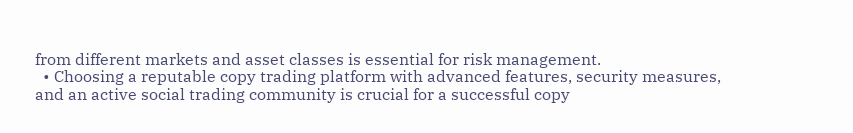from different markets and asset classes is essential for risk management.
  • Choosing a reputable copy trading platform with advanced features, security measures, and an active social trading community is crucial for a successful copy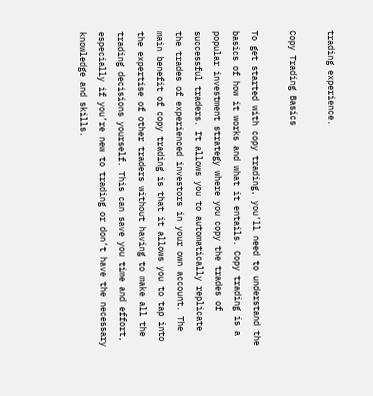trading experience.

Copy Trading Basics

To get started with copy trading, you’ll need to understand the basics of how it works and what it entails. Copy trading is a popular investment strategy where you copy the trades of successful traders. It allows you to automatically replicate the trades of experienced investors in your own account. The main benefit of copy trading is that it allows you to tap into the expertise of other traders without having to make all the trading decisions yourself. This can save you time and effort, especially if you’re new to trading or don’t have the necessary knowledge and skills.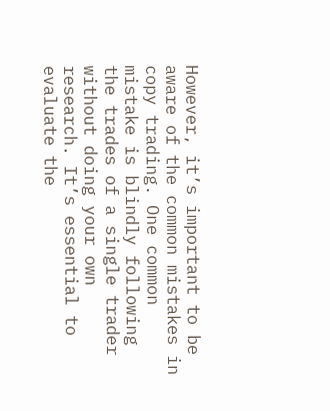However, it’s important to be aware of the common mistakes in copy trading. One common mistake is blindly following the trades of a single trader without doing your own research. It’s essential to evaluate the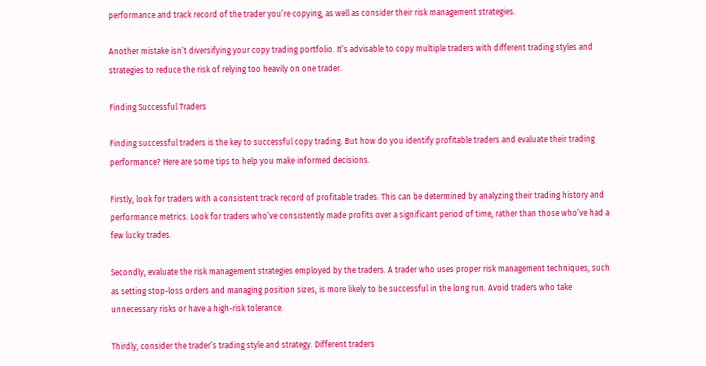performance and track record of the trader you’re copying, as well as consider their risk management strategies.

Another mistake isn’t diversifying your copy trading portfolio. It’s advisable to copy multiple traders with different trading styles and strategies to reduce the risk of relying too heavily on one trader.

Finding Successful Traders

Finding successful traders is the key to successful copy trading. But how do you identify profitable traders and evaluate their trading performance? Here are some tips to help you make informed decisions.

Firstly, look for traders with a consistent track record of profitable trades. This can be determined by analyzing their trading history and performance metrics. Look for traders who’ve consistently made profits over a significant period of time, rather than those who’ve had a few lucky trades.

Secondly, evaluate the risk management strategies employed by the traders. A trader who uses proper risk management techniques, such as setting stop-loss orders and managing position sizes, is more likely to be successful in the long run. Avoid traders who take unnecessary risks or have a high-risk tolerance.

Thirdly, consider the trader’s trading style and strategy. Different traders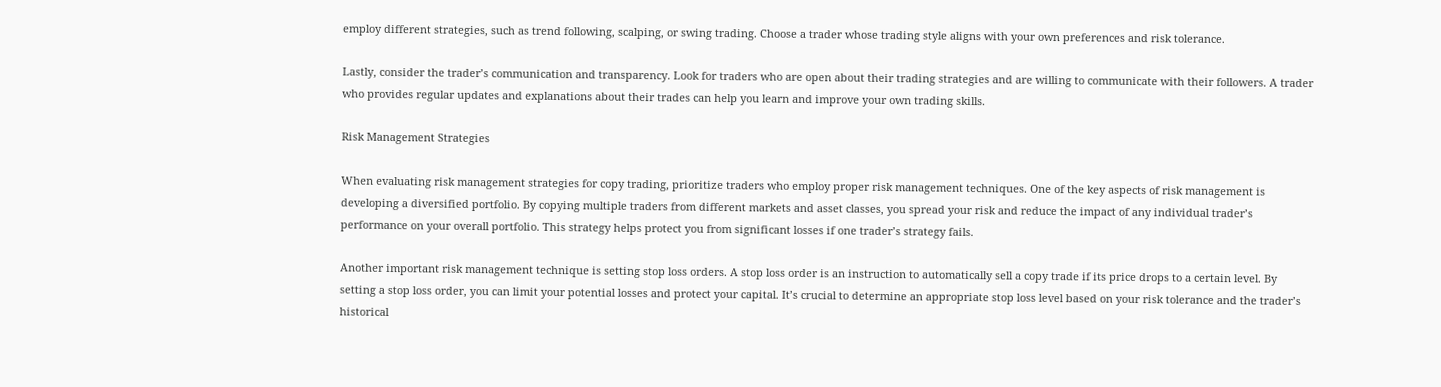employ different strategies, such as trend following, scalping, or swing trading. Choose a trader whose trading style aligns with your own preferences and risk tolerance.

Lastly, consider the trader’s communication and transparency. Look for traders who are open about their trading strategies and are willing to communicate with their followers. A trader who provides regular updates and explanations about their trades can help you learn and improve your own trading skills.

Risk Management Strategies

When evaluating risk management strategies for copy trading, prioritize traders who employ proper risk management techniques. One of the key aspects of risk management is developing a diversified portfolio. By copying multiple traders from different markets and asset classes, you spread your risk and reduce the impact of any individual trader’s performance on your overall portfolio. This strategy helps protect you from significant losses if one trader’s strategy fails.

Another important risk management technique is setting stop loss orders. A stop loss order is an instruction to automatically sell a copy trade if its price drops to a certain level. By setting a stop loss order, you can limit your potential losses and protect your capital. It’s crucial to determine an appropriate stop loss level based on your risk tolerance and the trader’s historical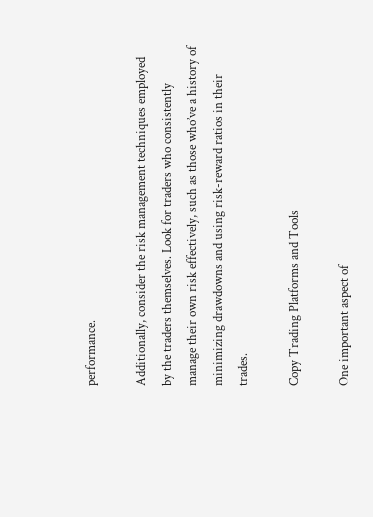performance.

Additionally, consider the risk management techniques employed by the traders themselves. Look for traders who consistently manage their own risk effectively, such as those who’ve a history of minimizing drawdowns and using risk-reward ratios in their trades.

Copy Trading Platforms and Tools

One important aspect of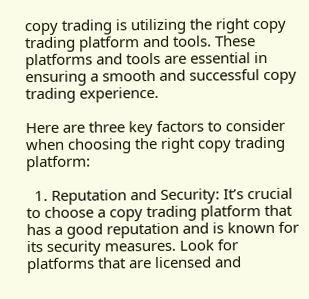copy trading is utilizing the right copy trading platform and tools. These platforms and tools are essential in ensuring a smooth and successful copy trading experience.

Here are three key factors to consider when choosing the right copy trading platform:

  1. Reputation and Security: It’s crucial to choose a copy trading platform that has a good reputation and is known for its security measures. Look for platforms that are licensed and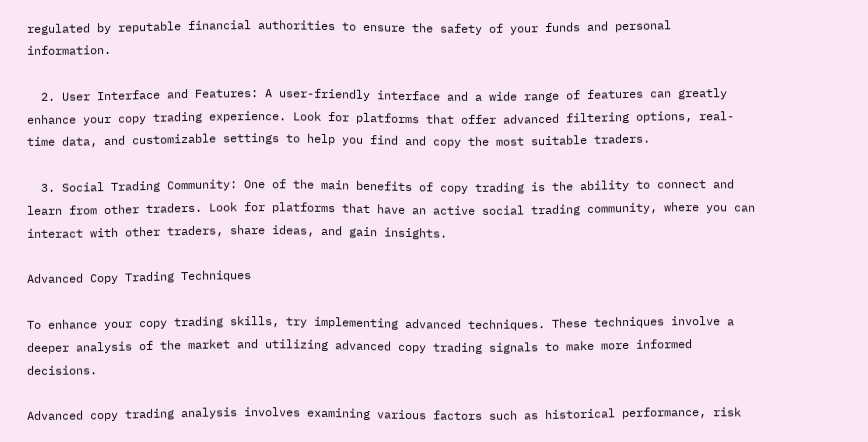regulated by reputable financial authorities to ensure the safety of your funds and personal information.

  2. User Interface and Features: A user-friendly interface and a wide range of features can greatly enhance your copy trading experience. Look for platforms that offer advanced filtering options, real-time data, and customizable settings to help you find and copy the most suitable traders.

  3. Social Trading Community: One of the main benefits of copy trading is the ability to connect and learn from other traders. Look for platforms that have an active social trading community, where you can interact with other traders, share ideas, and gain insights.

Advanced Copy Trading Techniques

To enhance your copy trading skills, try implementing advanced techniques. These techniques involve a deeper analysis of the market and utilizing advanced copy trading signals to make more informed decisions.

Advanced copy trading analysis involves examining various factors such as historical performance, risk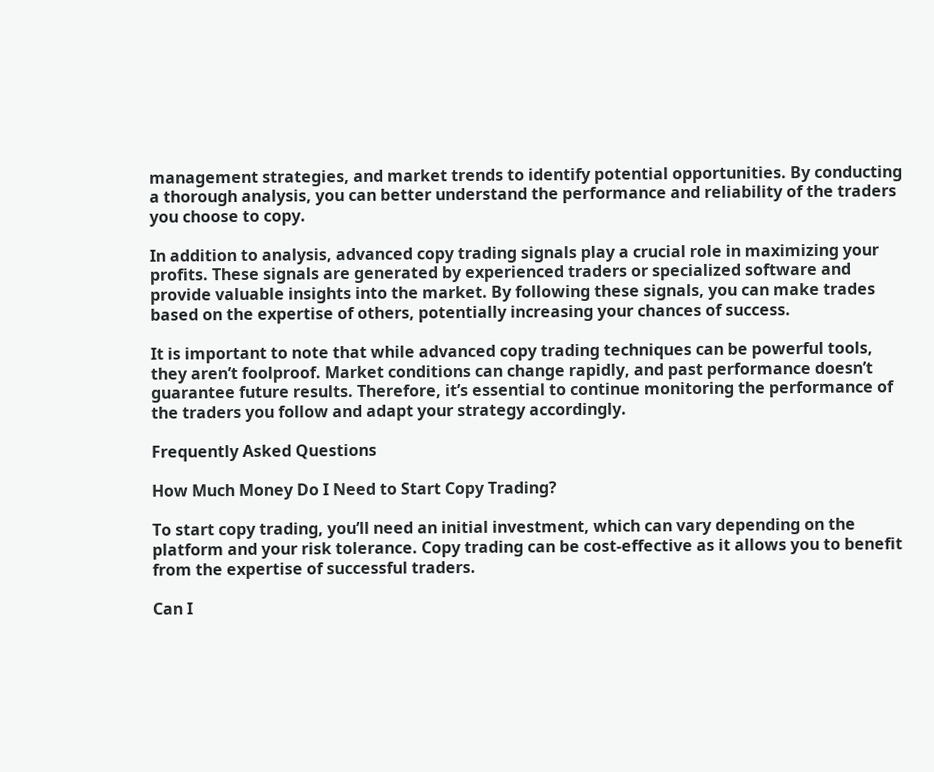management strategies, and market trends to identify potential opportunities. By conducting a thorough analysis, you can better understand the performance and reliability of the traders you choose to copy.

In addition to analysis, advanced copy trading signals play a crucial role in maximizing your profits. These signals are generated by experienced traders or specialized software and provide valuable insights into the market. By following these signals, you can make trades based on the expertise of others, potentially increasing your chances of success.

It is important to note that while advanced copy trading techniques can be powerful tools, they aren’t foolproof. Market conditions can change rapidly, and past performance doesn’t guarantee future results. Therefore, it’s essential to continue monitoring the performance of the traders you follow and adapt your strategy accordingly.

Frequently Asked Questions

How Much Money Do I Need to Start Copy Trading?

To start copy trading, you’ll need an initial investment, which can vary depending on the platform and your risk tolerance. Copy trading can be cost-effective as it allows you to benefit from the expertise of successful traders.

Can I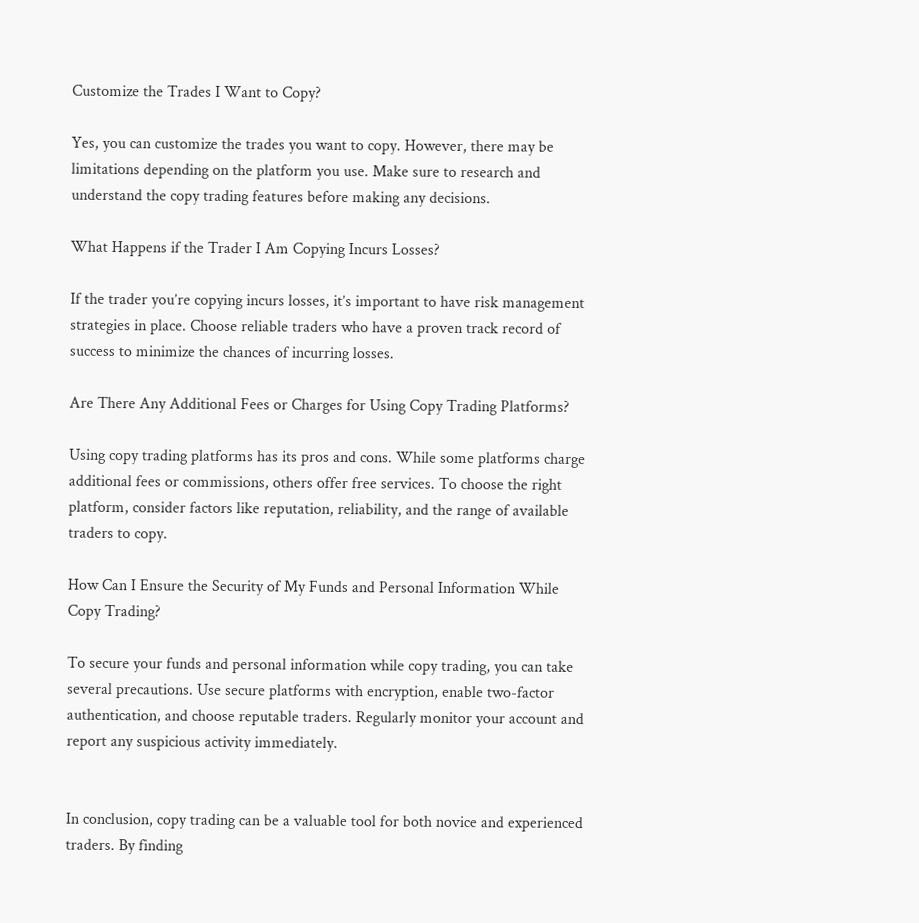Customize the Trades I Want to Copy?

Yes, you can customize the trades you want to copy. However, there may be limitations depending on the platform you use. Make sure to research and understand the copy trading features before making any decisions.

What Happens if the Trader I Am Copying Incurs Losses?

If the trader you’re copying incurs losses, it’s important to have risk management strategies in place. Choose reliable traders who have a proven track record of success to minimize the chances of incurring losses.

Are There Any Additional Fees or Charges for Using Copy Trading Platforms?

Using copy trading platforms has its pros and cons. While some platforms charge additional fees or commissions, others offer free services. To choose the right platform, consider factors like reputation, reliability, and the range of available traders to copy.

How Can I Ensure the Security of My Funds and Personal Information While Copy Trading?

To secure your funds and personal information while copy trading, you can take several precautions. Use secure platforms with encryption, enable two-factor authentication, and choose reputable traders. Regularly monitor your account and report any suspicious activity immediately.


In conclusion, copy trading can be a valuable tool for both novice and experienced traders. By finding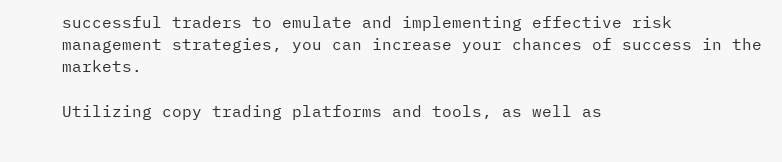successful traders to emulate and implementing effective risk management strategies, you can increase your chances of success in the markets.

Utilizing copy trading platforms and tools, as well as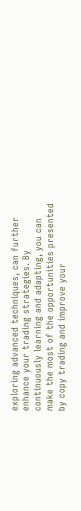exploring advanced techniques, can further enhance your trading strategies. By continuously learning and adapting, you can make the most of the opportunities presented by copy trading and improve your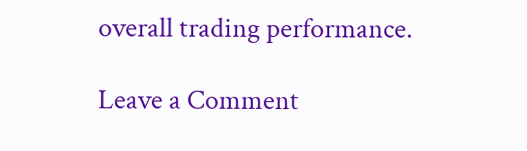overall trading performance.

Leave a Comment